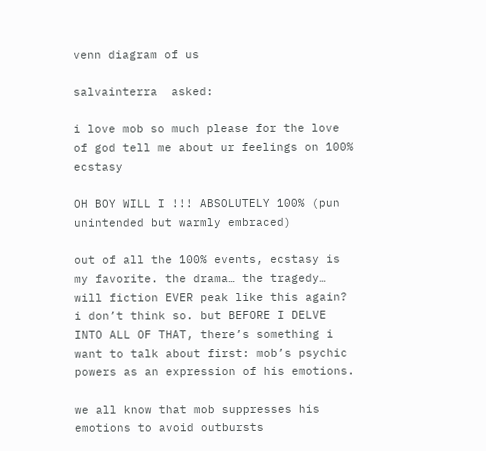venn diagram of us

salvainterra  asked:

i love mob so much please for the love of god tell me about ur feelings on 100% ecstasy

OH BOY WILL I !!! ABSOLUTELY 100% (pun unintended but warmly embraced)

out of all the 100% events, ecstasy is my favorite. the drama… the tragedy… will fiction EVER peak like this again? i don’t think so. but BEFORE I DELVE INTO ALL OF THAT, there’s something i want to talk about first: mob’s psychic powers as an expression of his emotions.

we all know that mob suppresses his emotions to avoid outbursts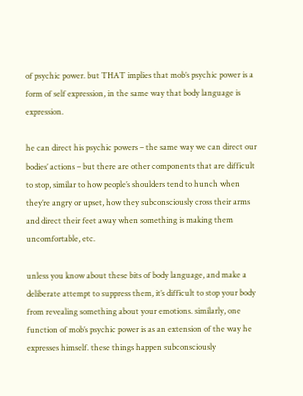of psychic power. but THAT implies that mob’s psychic power is a form of self expression, in the same way that body language is expression.

he can direct his psychic powers – the same way we can direct our bodies’ actions – but there are other components that are difficult to stop, similar to how people’s shoulders tend to hunch when they’re angry or upset, how they subconsciously cross their arms and direct their feet away when something is making them uncomfortable, etc.

unless you know about these bits of body language, and make a deliberate attempt to suppress them, it’s difficult to stop your body from revealing something about your emotions. similarly, one function of mob’s psychic power is as an extension of the way he expresses himself. these things happen subconsciously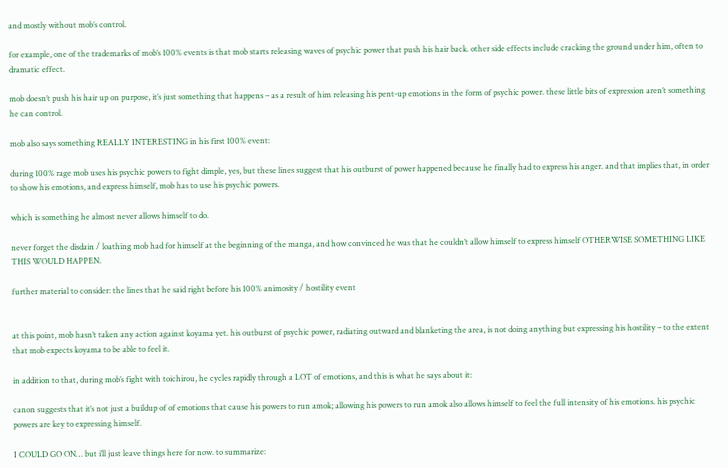and mostly without mob’s control.

for example, one of the trademarks of mob’s 100% events is that mob starts releasing waves of psychic power that push his hair back. other side effects include cracking the ground under him, often to dramatic effect.

mob doesn’t push his hair up on purpose, it’s just something that happens – as a result of him releasing his pent-up emotions in the form of psychic power. these little bits of expression aren’t something he can control.

mob also says something REALLY INTERESTING in his first 100% event:

during 100% rage mob uses his psychic powers to fight dimple, yes, but these lines suggest that his outburst of power happened because he finally had to express his anger. and that implies that, in order to show his emotions, and express himself, mob has to use his psychic powers.

which is something he almost never allows himself to do.

never forget the disdain / loathing mob had for himself at the beginning of the manga, and how convinced he was that he couldn’t allow himself to express himself OTHERWISE SOMETHING LIKE THIS WOULD HAPPEN.

further material to consider: the lines that he said right before his 100% animosity / hostility event


at this point, mob hasn’t taken any action against koyama yet. his outburst of psychic power, radiating outward and blanketing the area, is not doing anything but expressing his hostility – to the extent that mob expects koyama to be able to feel it.

in addition to that, during mob’s fight with toichirou, he cycles rapidly through a LOT of emotions, and this is what he says about it:

canon suggests that it’s not just a buildup of of emotions that cause his powers to run amok; allowing his powers to run amok also allows himself to feel the full intensity of his emotions. his psychic powers are key to expressing himself.

I COULD GO ON… but i’ll just leave things here for now. to summarize: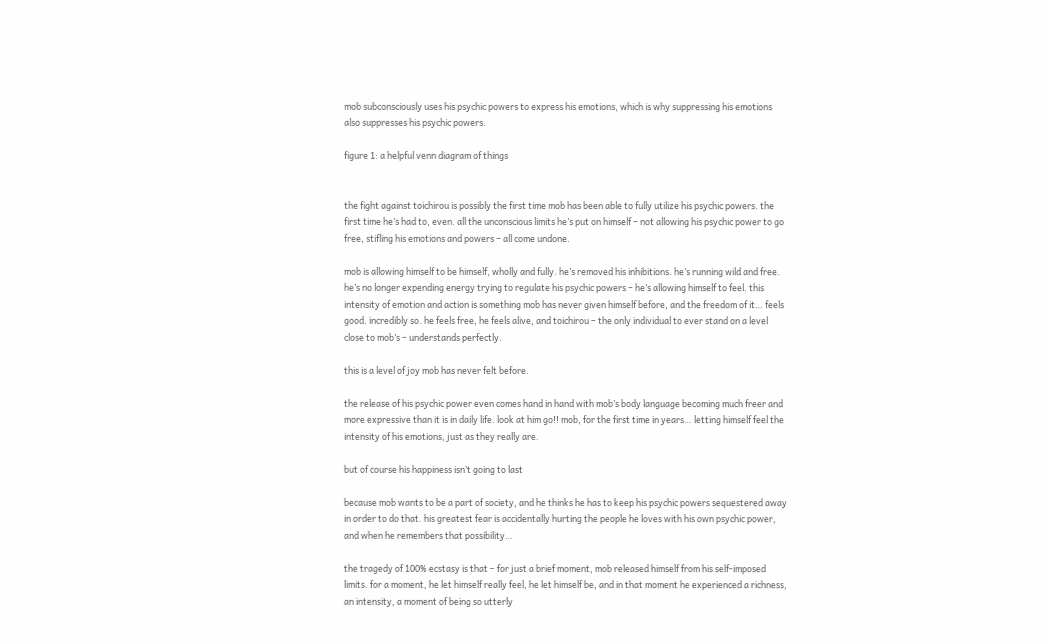mob subconsciously uses his psychic powers to express his emotions, which is why suppressing his emotions also suppresses his psychic powers.

figure 1: a helpful venn diagram of things


the fight against toichirou is possibly the first time mob has been able to fully utilize his psychic powers. the first time he’s had to, even. all the unconscious limits he’s put on himself – not allowing his psychic power to go free, stifling his emotions and powers – all come undone.

mob is allowing himself to be himself, wholly and fully. he’s removed his inhibitions. he’s running wild and free. he’s no longer expending energy trying to regulate his psychic powers – he’s allowing himself to feel. this intensity of emotion and action is something mob has never given himself before, and the freedom of it… feels good. incredibly so. he feels free, he feels alive, and toichirou – the only individual to ever stand on a level close to mob’s – understands perfectly.

this is a level of joy mob has never felt before.

the release of his psychic power even comes hand in hand with mob’s body language becoming much freer and more expressive than it is in daily life. look at him go!! mob, for the first time in years… letting himself feel the intensity of his emotions, just as they really are.

but of course his happiness isn’t going to last

because mob wants to be a part of society, and he thinks he has to keep his psychic powers sequestered away in order to do that. his greatest fear is accidentally hurting the people he loves with his own psychic power, and when he remembers that possibility…

the tragedy of 100% ecstasy is that – for just a brief moment, mob released himself from his self-imposed limits. for a moment, he let himself really feel, he let himself be, and in that moment he experienced a richness, an intensity, a moment of being so utterly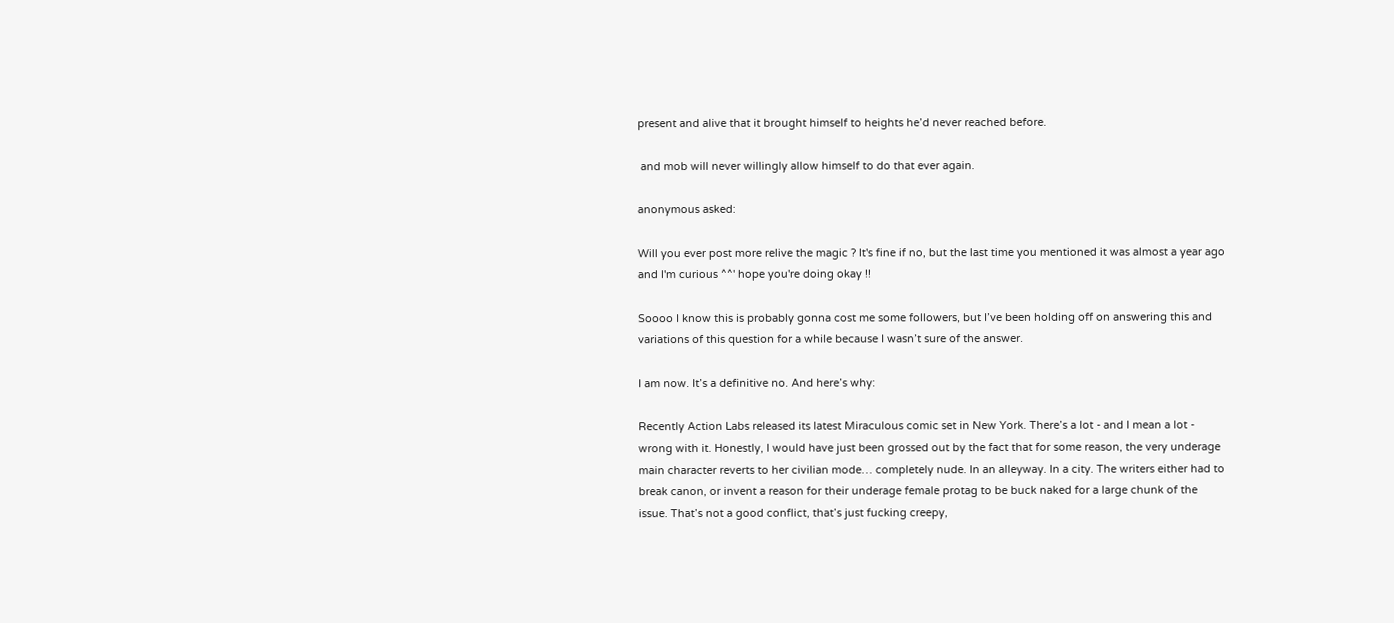present and alive that it brought himself to heights he’d never reached before.

 and mob will never willingly allow himself to do that ever again.

anonymous asked:

Will you ever post more relive the magic ? It's fine if no, but the last time you mentioned it was almost a year ago and I'm curious ^^' hope you're doing okay !!

Soooo I know this is probably gonna cost me some followers, but I’ve been holding off on answering this and variations of this question for a while because I wasn’t sure of the answer.

I am now. It’s a definitive no. And here’s why:

Recently Action Labs released its latest Miraculous comic set in New York. There’s a lot - and I mean a lot - wrong with it. Honestly, I would have just been grossed out by the fact that for some reason, the very underage main character reverts to her civilian mode… completely nude. In an alleyway. In a city. The writers either had to break canon, or invent a reason for their underage female protag to be buck naked for a large chunk of the issue. That’s not a good conflict, that’s just fucking creepy,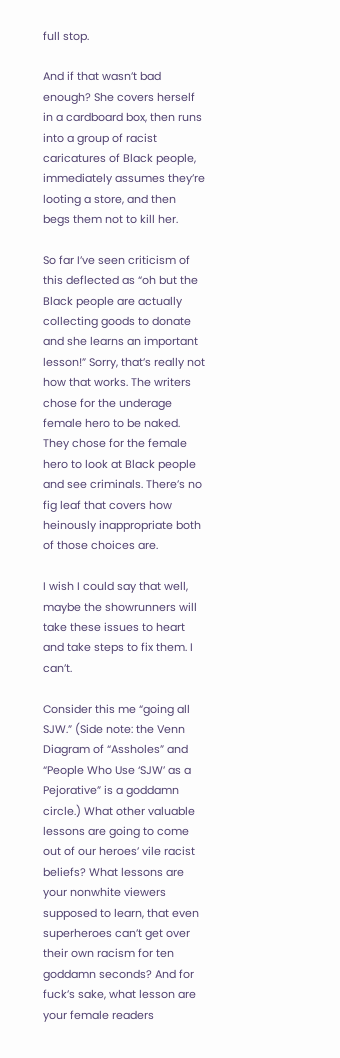full stop.

And if that wasn’t bad enough? She covers herself in a cardboard box, then runs into a group of racist caricatures of Black people, immediately assumes they’re looting a store, and then begs them not to kill her.

So far I’ve seen criticism of this deflected as “oh but the Black people are actually collecting goods to donate and she learns an important lesson!” Sorry, that’s really not how that works. The writers chose for the underage female hero to be naked. They chose for the female hero to look at Black people and see criminals. There’s no fig leaf that covers how heinously inappropriate both of those choices are.

I wish I could say that well, maybe the showrunners will take these issues to heart and take steps to fix them. I can’t.

Consider this me “going all SJW.” (Side note: the Venn Diagram of “Assholes” and “People Who Use ‘SJW’ as a Pejorative” is a goddamn circle.) What other valuable lessons are going to come out of our heroes’ vile racist beliefs? What lessons are your nonwhite viewers supposed to learn, that even superheroes can’t get over their own racism for ten goddamn seconds? And for fuck’s sake, what lesson are your female readers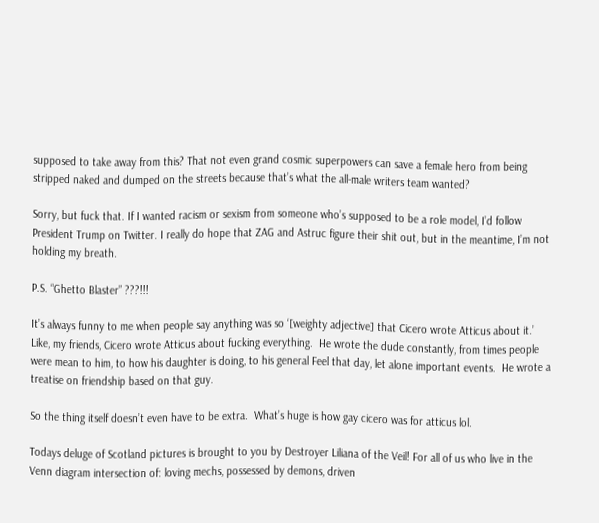supposed to take away from this? That not even grand cosmic superpowers can save a female hero from being stripped naked and dumped on the streets because that’s what the all-male writers team wanted?

Sorry, but fuck that. If I wanted racism or sexism from someone who’s supposed to be a role model, I’d follow President Trump on Twitter. I really do hope that ZAG and Astruc figure their shit out, but in the meantime, I’m not holding my breath.

P.S. “Ghetto Blaster” ???!!!

It’s always funny to me when people say anything was so ‘[weighty adjective] that Cicero wrote Atticus about it.’  Like, my friends, Cicero wrote Atticus about fucking everything.  He wrote the dude constantly, from times people were mean to him, to how his daughter is doing, to his general Feel that day, let alone important events.  He wrote a treatise on friendship based on that guy.

So the thing itself doesn’t even have to be extra.  What’s huge is how gay cicero was for atticus lol.

Todays deluge of Scotland pictures is brought to you by Destroyer Liliana of the Veil! For all of us who live in the Venn diagram intersection of: loving mechs, possessed by demons, driven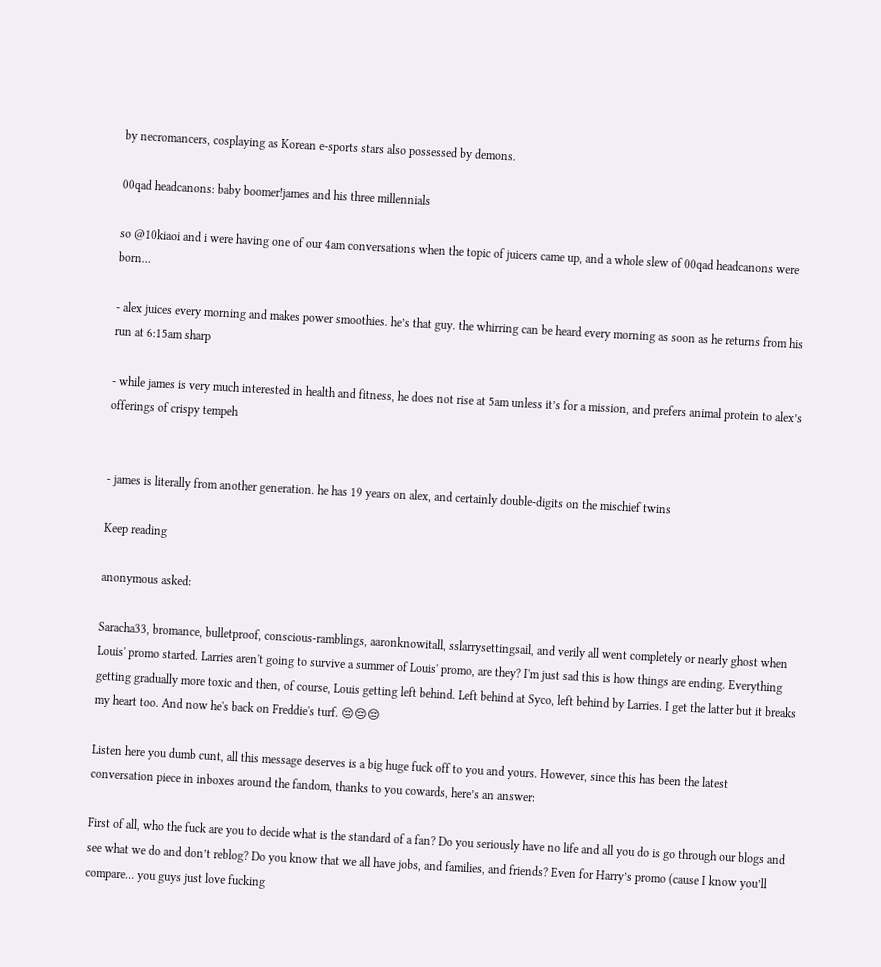by necromancers, cosplaying as Korean e-sports stars also possessed by demons.

00qad headcanons: baby boomer!james and his three millennials

so @10kiaoi and i were having one of our 4am conversations when the topic of juicers came up, and a whole slew of 00qad headcanons were born…

- alex juices every morning and makes power smoothies. he’s that guy. the whirring can be heard every morning as soon as he returns from his run at 6:15am sharp

- while james is very much interested in health and fitness, he does not rise at 5am unless it’s for a mission, and prefers animal protein to alex’s offerings of crispy tempeh


- james is literally from another generation. he has 19 years on alex, and certainly double-digits on the mischief twins

Keep reading

anonymous asked:

Saracha33, bromance, bulletproof, conscious-ramblings, aaronknowitall, sslarrysettingsail, and verily all went completely or nearly ghost when Louis' promo started. Larries aren't going to survive a summer of Louis' promo, are they? I'm just sad this is how things are ending. Everything getting gradually more toxic and then, of course, Louis getting left behind. Left behind at Syco, left behind by Larries. I get the latter but it breaks my heart too. And now he's back on Freddie's turf. 😔😔😔

Listen here you dumb cunt, all this message deserves is a big huge fuck off to you and yours. However, since this has been the latest conversation piece in inboxes around the fandom, thanks to you cowards, here’s an answer:

First of all, who the fuck are you to decide what is the standard of a fan? Do you seriously have no life and all you do is go through our blogs and see what we do and don’t reblog? Do you know that we all have jobs, and families, and friends? Even for Harry’s promo (cause I know you’ll compare… you guys just love fucking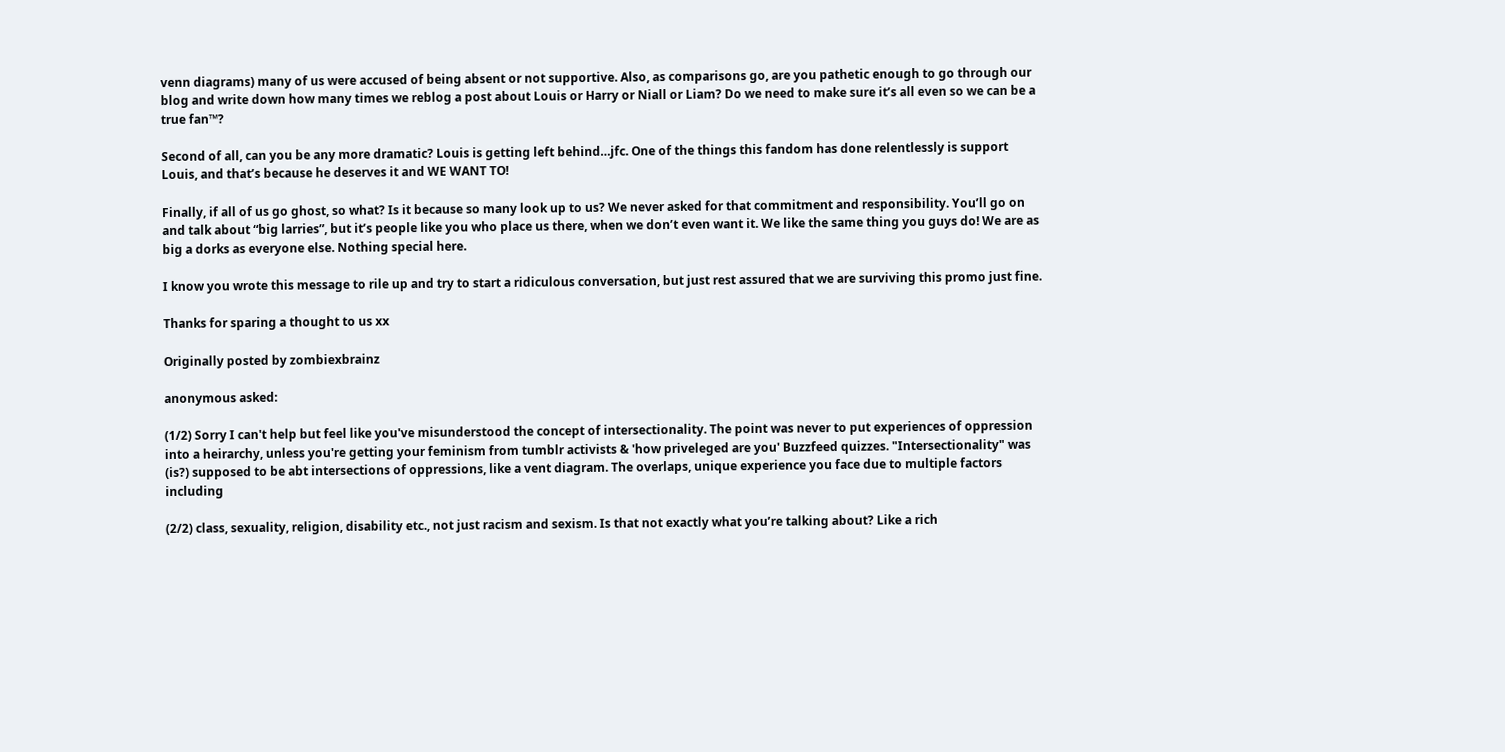venn diagrams) many of us were accused of being absent or not supportive. Also, as comparisons go, are you pathetic enough to go through our blog and write down how many times we reblog a post about Louis or Harry or Niall or Liam? Do we need to make sure it’s all even so we can be a true fan™?

Second of all, can you be any more dramatic? Louis is getting left behind…jfc. One of the things this fandom has done relentlessly is support Louis, and that’s because he deserves it and WE WANT TO!

Finally, if all of us go ghost, so what? Is it because so many look up to us? We never asked for that commitment and responsibility. You’ll go on and talk about “big larries”, but it’s people like you who place us there, when we don’t even want it. We like the same thing you guys do! We are as big a dorks as everyone else. Nothing special here.

I know you wrote this message to rile up and try to start a ridiculous conversation, but just rest assured that we are surviving this promo just fine.

Thanks for sparing a thought to us xx

Originally posted by zombiexbrainz

anonymous asked:

(1/2) Sorry I can't help but feel like you've misunderstood the concept of intersectionality. The point was never to put experiences of oppression into a heirarchy, unless you're getting your feminism from tumblr activists & 'how priveleged are you' Buzzfeed quizzes. "Intersectionality" was (is?) supposed to be abt intersections of oppressions, like a vent diagram. The overlaps, unique experience you face due to multiple factors including

(2/2) class, sexuality, religion, disability etc., not just racism and sexism. Is that not exactly what you’re talking about? Like a rich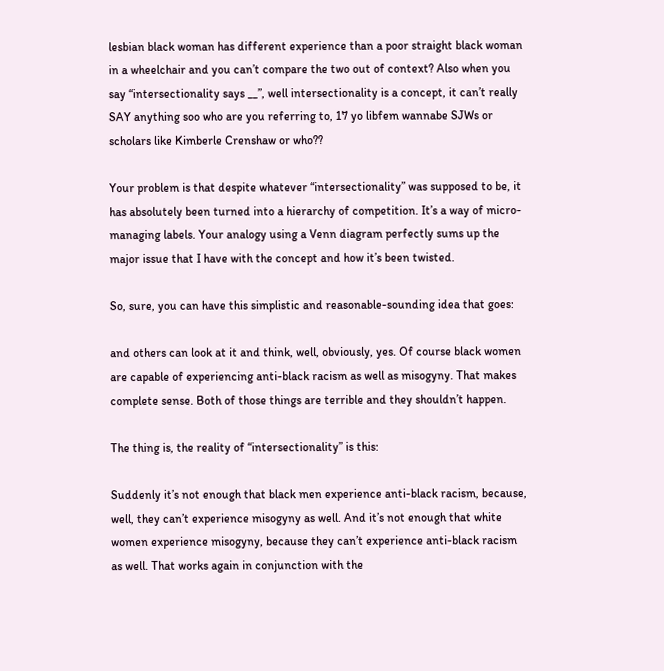lesbian black woman has different experience than a poor straight black woman in a wheelchair and you can’t compare the two out of context? Also when you say “intersectionality says __”, well intersectionality is a concept, it can’t really SAY anything soo who are you referring to, 17 yo libfem wannabe SJWs or scholars like Kimberle Crenshaw or who??

Your problem is that despite whatever “intersectionality” was supposed to be, it has absolutely been turned into a hierarchy of competition. It’s a way of micro-managing labels. Your analogy using a Venn diagram perfectly sums up the major issue that I have with the concept and how it’s been twisted.

So, sure, you can have this simplistic and reasonable-sounding idea that goes:

and others can look at it and think, well, obviously, yes. Of course black women are capable of experiencing anti-black racism as well as misogyny. That makes complete sense. Both of those things are terrible and they shouldn’t happen.

The thing is, the reality of “intersectionality” is this:

Suddenly it’s not enough that black men experience anti-black racism, because, well, they can’t experience misogyny as well. And it’s not enough that white women experience misogyny, because they can’t experience anti-black racism as well. That works again in conjunction with the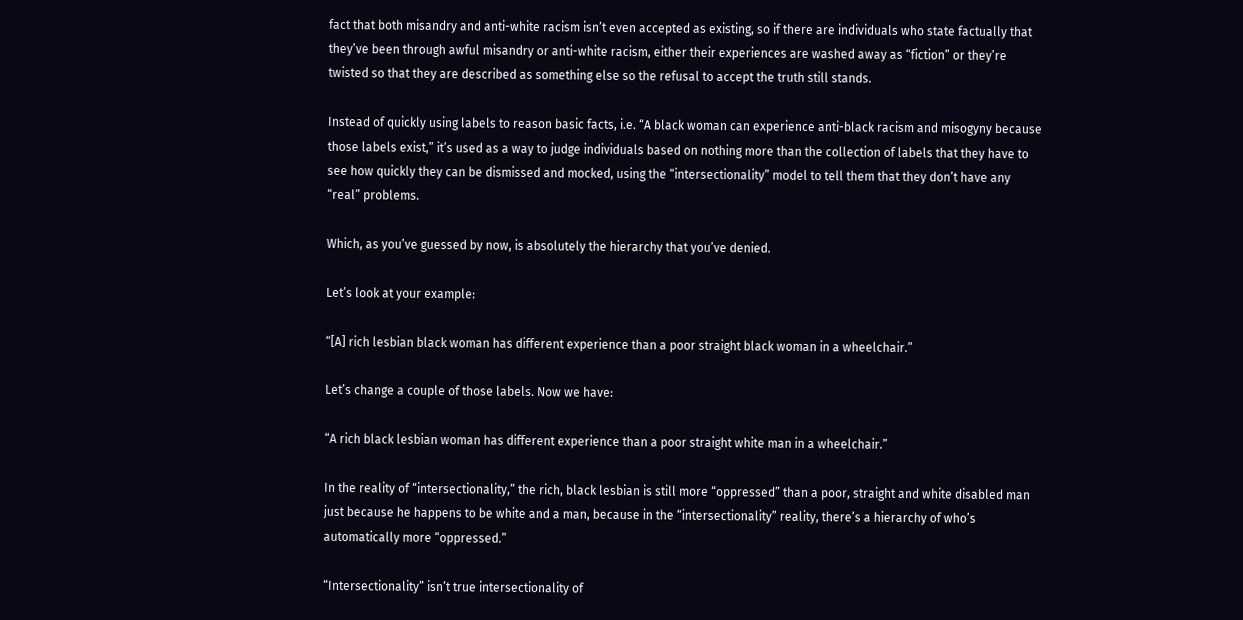fact that both misandry and anti-white racism isn’t even accepted as existing, so if there are individuals who state factually that they’ve been through awful misandry or anti-white racism, either their experiences are washed away as “fiction” or they’re twisted so that they are described as something else so the refusal to accept the truth still stands.

Instead of quickly using labels to reason basic facts, i.e. “A black woman can experience anti-black racism and misogyny because those labels exist,” it’s used as a way to judge individuals based on nothing more than the collection of labels that they have to see how quickly they can be dismissed and mocked, using the “intersectionality” model to tell them that they don’t have any “real” problems.

Which, as you’ve guessed by now, is absolutely the hierarchy that you’ve denied.

Let’s look at your example:

“[A] rich lesbian black woman has different experience than a poor straight black woman in a wheelchair.”

Let’s change a couple of those labels. Now we have:

“A rich black lesbian woman has different experience than a poor straight white man in a wheelchair.”

In the reality of “intersectionality,” the rich, black lesbian is still more “oppressed” than a poor, straight and white disabled man just because he happens to be white and a man, because in the “intersectionality” reality, there’s a hierarchy of who’s automatically more “oppressed.”

“Intersectionality” isn’t true intersectionality of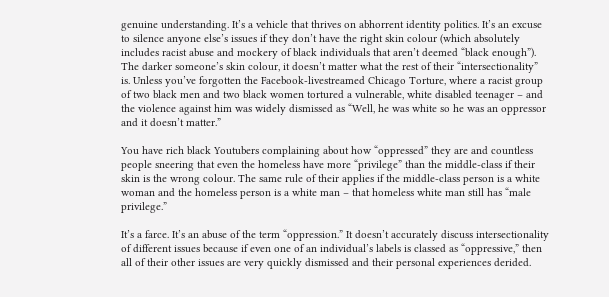genuine understanding. It’s a vehicle that thrives on abhorrent identity politics. It’s an excuse to silence anyone else’s issues if they don’t have the right skin colour (which absolutely includes racist abuse and mockery of black individuals that aren’t deemed “black enough”). The darker someone’s skin colour, it doesn’t matter what the rest of their “intersectionality” is. Unless you’ve forgotten the Facebook-livestreamed Chicago Torture, where a racist group of two black men and two black women tortured a vulnerable, white disabled teenager – and the violence against him was widely dismissed as “Well, he was white so he was an oppressor and it doesn’t matter.”

You have rich black Youtubers complaining about how “oppressed” they are and countless people sneering that even the homeless have more “privilege” than the middle-class if their skin is the wrong colour. The same rule of their applies if the middle-class person is a white woman and the homeless person is a white man – that homeless white man still has “male privilege.”

It’s a farce. It’s an abuse of the term “oppression.” It doesn’t accurately discuss intersectionality of different issues because if even one of an individual’s labels is classed as “oppressive,” then all of their other issues are very quickly dismissed and their personal experiences derided.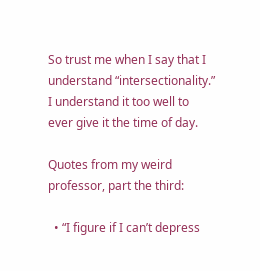So trust me when I say that I understand “intersectionality.” I understand it too well to ever give it the time of day.

Quotes from my weird professor, part the third:

  • “I figure if I can’t depress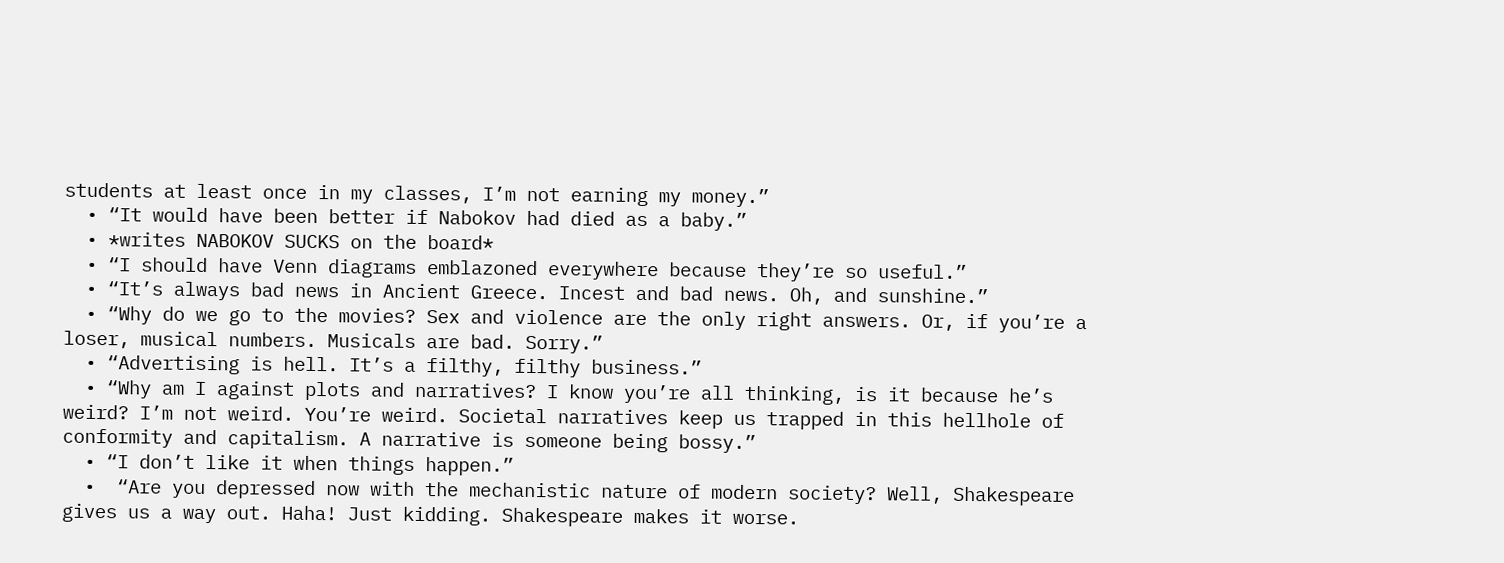students at least once in my classes, I’m not earning my money.”
  • “It would have been better if Nabokov had died as a baby.”
  • *writes NABOKOV SUCKS on the board*
  • “I should have Venn diagrams emblazoned everywhere because they’re so useful.”
  • “It’s always bad news in Ancient Greece. Incest and bad news. Oh, and sunshine.”
  • “Why do we go to the movies? Sex and violence are the only right answers. Or, if you’re a loser, musical numbers. Musicals are bad. Sorry.”
  • “Advertising is hell. It’s a filthy, filthy business.”
  • “Why am I against plots and narratives? I know you’re all thinking, is it because he’s weird? I’m not weird. You’re weird. Societal narratives keep us trapped in this hellhole of conformity and capitalism. A narrative is someone being bossy.”
  • “I don’t like it when things happen.”
  •  “Are you depressed now with the mechanistic nature of modern society? Well, Shakespeare gives us a way out. Haha! Just kidding. Shakespeare makes it worse.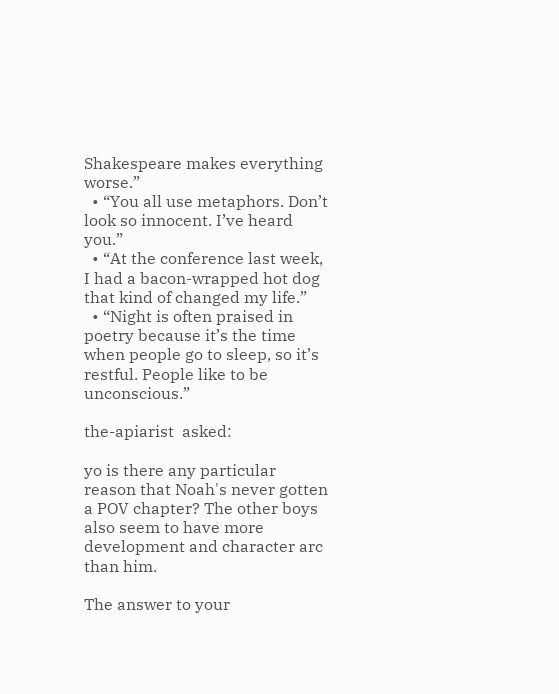Shakespeare makes everything worse.”
  • “You all use metaphors. Don’t look so innocent. I’ve heard you.”
  • “At the conference last week, I had a bacon-wrapped hot dog that kind of changed my life.”
  • “Night is often praised in poetry because it’s the time when people go to sleep, so it’s restful. People like to be unconscious.”

the-apiarist  asked:

yo is there any particular reason that Noah's never gotten a POV chapter? The other boys also seem to have more development and character arc than him.

The answer to your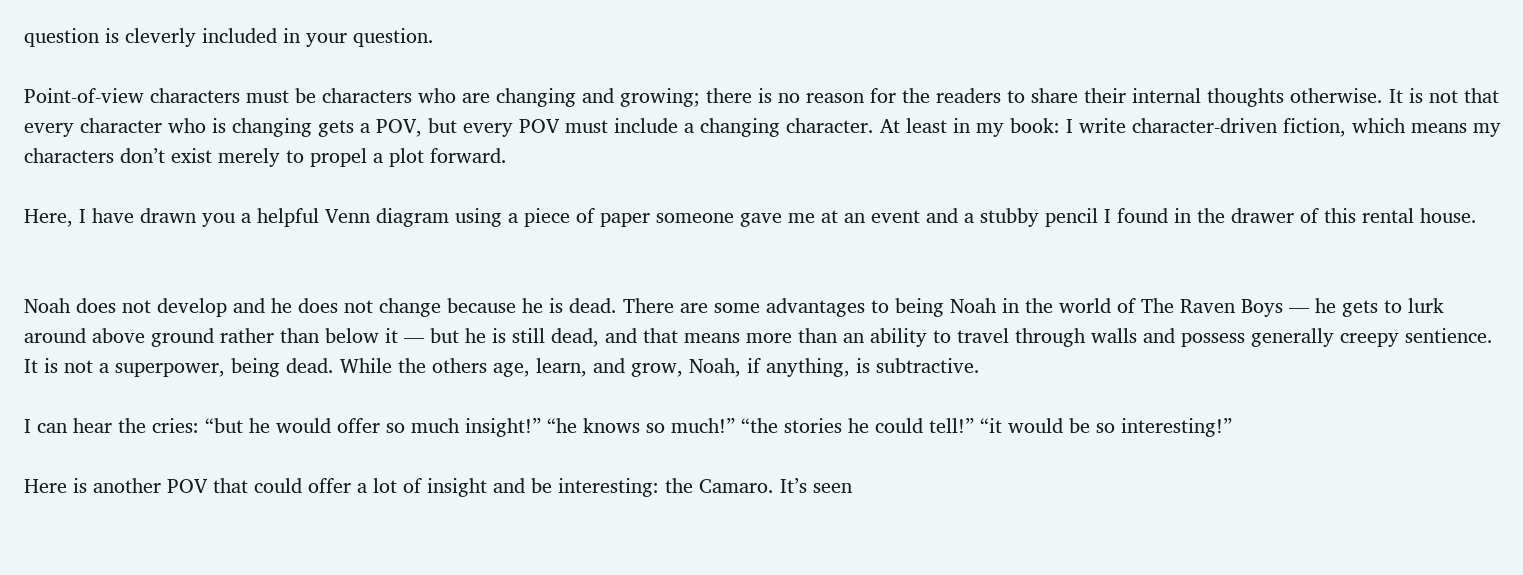question is cleverly included in your question.

Point-of-view characters must be characters who are changing and growing; there is no reason for the readers to share their internal thoughts otherwise. It is not that every character who is changing gets a POV, but every POV must include a changing character. At least in my book: I write character-driven fiction, which means my characters don’t exist merely to propel a plot forward.

Here, I have drawn you a helpful Venn diagram using a piece of paper someone gave me at an event and a stubby pencil I found in the drawer of this rental house.


Noah does not develop and he does not change because he is dead. There are some advantages to being Noah in the world of The Raven Boys — he gets to lurk around above ground rather than below it — but he is still dead, and that means more than an ability to travel through walls and possess generally creepy sentience. It is not a superpower, being dead. While the others age, learn, and grow, Noah, if anything, is subtractive.

I can hear the cries: “but he would offer so much insight!” “he knows so much!” “the stories he could tell!” “it would be so interesting!”

Here is another POV that could offer a lot of insight and be interesting: the Camaro. It’s seen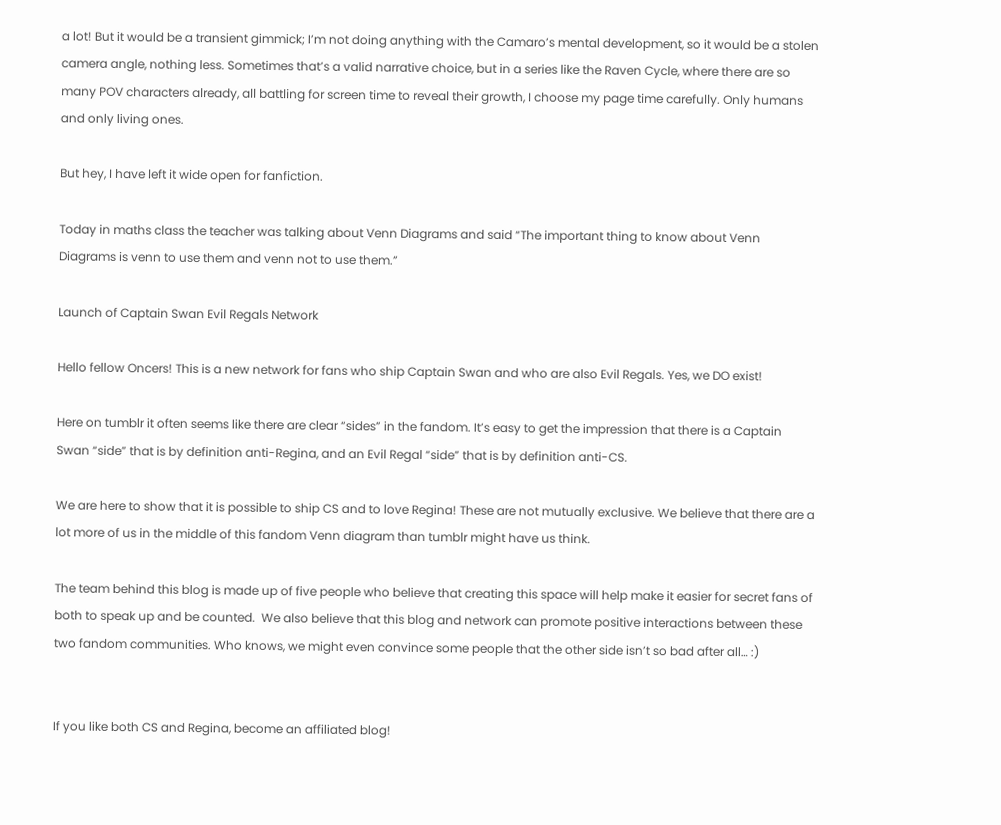a lot! But it would be a transient gimmick; I’m not doing anything with the Camaro’s mental development, so it would be a stolen camera angle, nothing less. Sometimes that’s a valid narrative choice, but in a series like the Raven Cycle, where there are so many POV characters already, all battling for screen time to reveal their growth, I choose my page time carefully. Only humans and only living ones.

But hey, I have left it wide open for fanfiction.

Today in maths class the teacher was talking about Venn Diagrams and said “The important thing to know about Venn Diagrams is venn to use them and venn not to use them.”

Launch of Captain Swan Evil Regals Network

Hello fellow Oncers! This is a new network for fans who ship Captain Swan and who are also Evil Regals. Yes, we DO exist!

Here on tumblr it often seems like there are clear “sides” in the fandom. It’s easy to get the impression that there is a Captain Swan “side” that is by definition anti-Regina, and an Evil Regal “side” that is by definition anti-CS.

We are here to show that it is possible to ship CS and to love Regina! These are not mutually exclusive. We believe that there are a lot more of us in the middle of this fandom Venn diagram than tumblr might have us think.

The team behind this blog is made up of five people who believe that creating this space will help make it easier for secret fans of both to speak up and be counted.  We also believe that this blog and network can promote positive interactions between these two fandom communities. Who knows, we might even convince some people that the other side isn’t so bad after all… :)


If you like both CS and Regina, become an affiliated blog!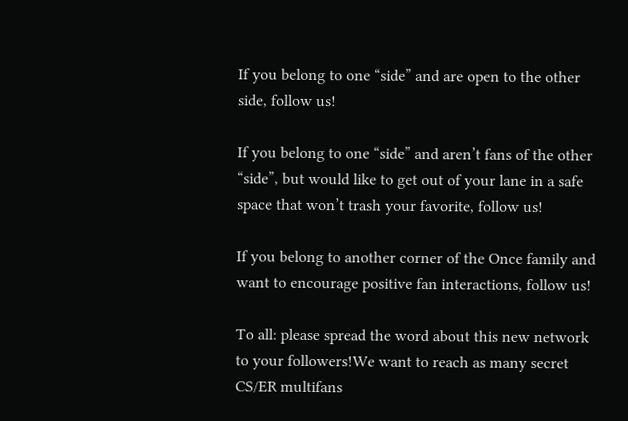If you belong to one “side” and are open to the other side, follow us!

If you belong to one “side” and aren’t fans of the other “side”, but would like to get out of your lane in a safe space that won’t trash your favorite, follow us!

If you belong to another corner of the Once family and want to encourage positive fan interactions, follow us!

To all: please spread the word about this new network to your followers!We want to reach as many secret CS/ER multifans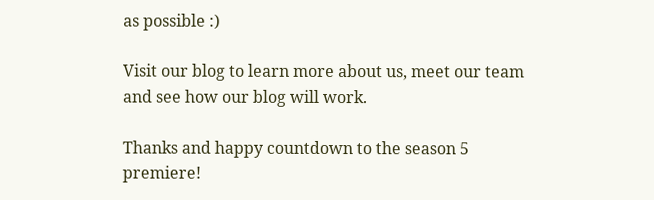as possible :)

Visit our blog to learn more about us, meet our team and see how our blog will work.

Thanks and happy countdown to the season 5 premiere!